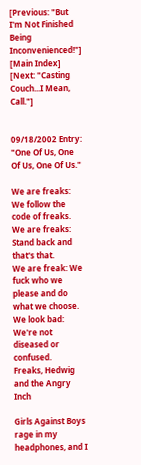[Previous: "But I'm Not Finished Being Inconvenienced!"] [Main Index] [Next: "Casting Couch...I Mean, Call."]


09/18/2002 Entry: "One Of Us, One Of Us, One Of Us."

We are freaks: We follow the code of freaks.
We are freaks: Stand back and that's that.
We are freak: We fuck who we please and do what we choose.
We look bad: We're not diseased or confused.
Freaks, Hedwig and the Angry Inch

Girls Against Boys rage in my headphones, and I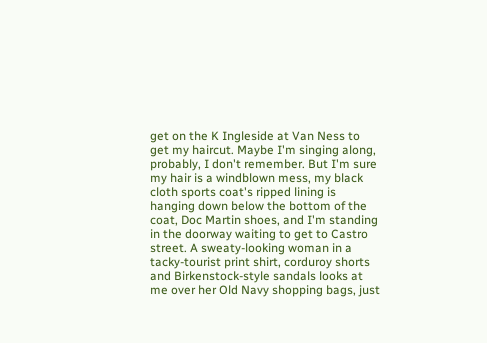get on the K Ingleside at Van Ness to get my haircut. Maybe I'm singing along, probably, I don't remember. But I'm sure my hair is a windblown mess, my black cloth sports coat's ripped lining is hanging down below the bottom of the coat, Doc Martin shoes, and I'm standing in the doorway waiting to get to Castro street. A sweaty-looking woman in a tacky-tourist print shirt, corduroy shorts and Birkenstock-style sandals looks at me over her Old Navy shopping bags, just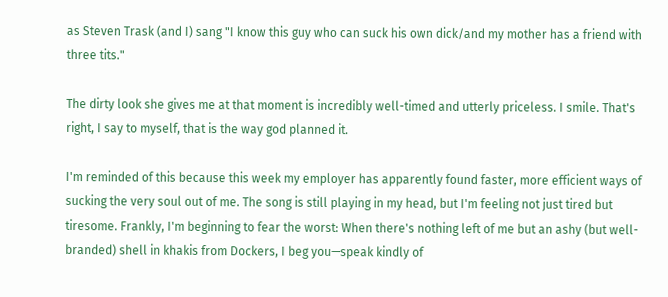as Steven Trask (and I) sang "I know this guy who can suck his own dick/and my mother has a friend with three tits."

The dirty look she gives me at that moment is incredibly well-timed and utterly priceless. I smile. That's right, I say to myself, that is the way god planned it.

I'm reminded of this because this week my employer has apparently found faster, more efficient ways of sucking the very soul out of me. The song is still playing in my head, but I'm feeling not just tired but tiresome. Frankly, I'm beginning to fear the worst: When there's nothing left of me but an ashy (but well-branded) shell in khakis from Dockers, I beg you—speak kindly of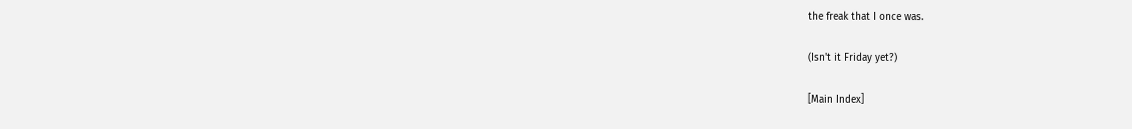the freak that I once was.

(Isn't it Friday yet?)

[Main Index]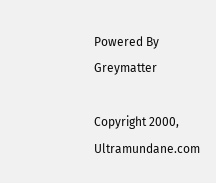Powered By Greymatter

Copyright 2000, Ultramundane.com